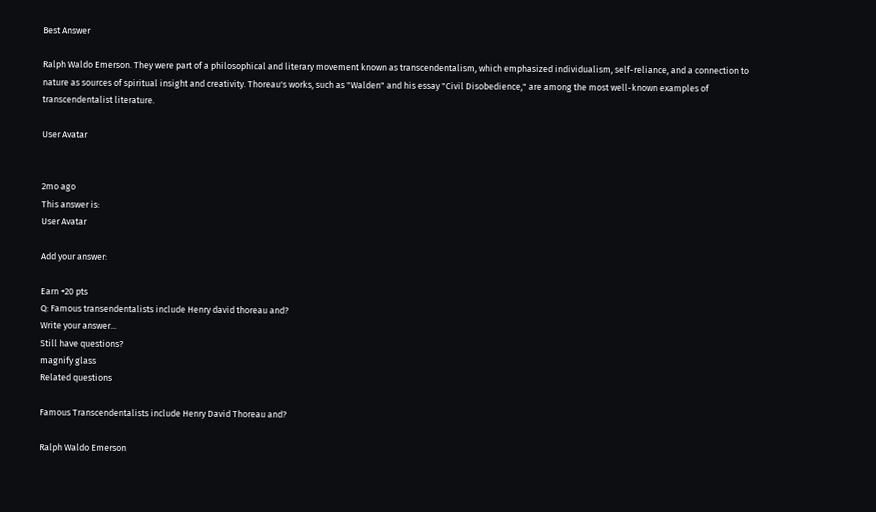Best Answer

Ralph Waldo Emerson. They were part of a philosophical and literary movement known as transcendentalism, which emphasized individualism, self-reliance, and a connection to nature as sources of spiritual insight and creativity. Thoreau's works, such as "Walden" and his essay "Civil Disobedience," are among the most well-known examples of transcendentalist literature.

User Avatar


2mo ago
This answer is:
User Avatar

Add your answer:

Earn +20 pts
Q: Famous transendentalists include Henry david thoreau and?
Write your answer...
Still have questions?
magnify glass
Related questions

Famous Transcendentalists include Henry David Thoreau and?

Ralph Waldo Emerson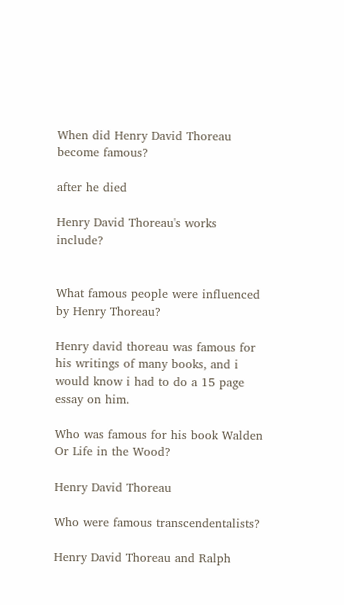When did Henry David Thoreau become famous?

after he died

Henry David Thoreau's works include?


What famous people were influenced by Henry Thoreau?

Henry david thoreau was famous for his writings of many books, and i would know i had to do a 15 page essay on him.

Who was famous for his book Walden Or Life in the Wood?

Henry David Thoreau

Who were famous transcendentalists?

Henry David Thoreau and Ralph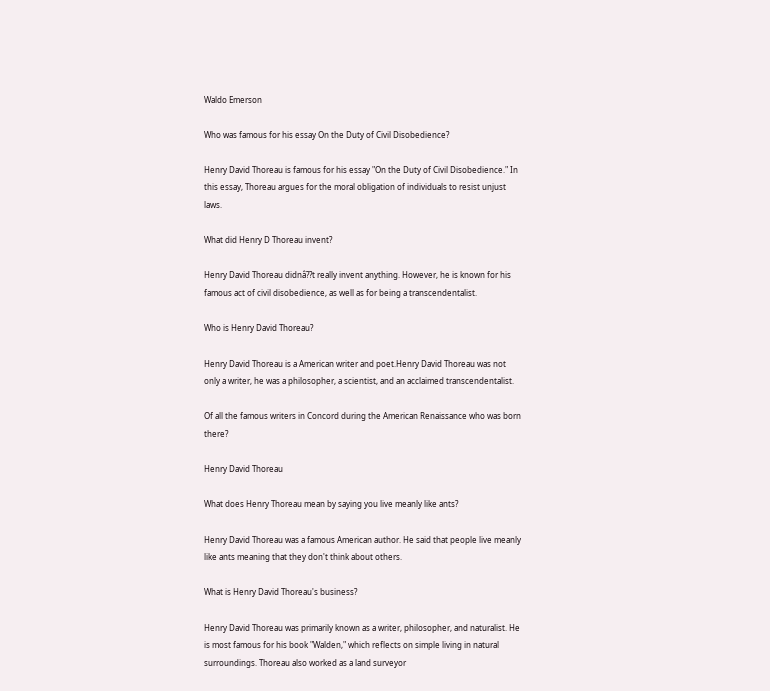Waldo Emerson

Who was famous for his essay On the Duty of Civil Disobedience?

Henry David Thoreau is famous for his essay "On the Duty of Civil Disobedience." In this essay, Thoreau argues for the moral obligation of individuals to resist unjust laws.

What did Henry D Thoreau invent?

Henry David Thoreau didnâ??t really invent anything. However, he is known for his famous act of civil disobedience, as well as for being a transcendentalist.

Who is Henry David Thoreau?

Henry David Thoreau is a American writer and poet.Henry David Thoreau was not only a writer, he was a philosopher, a scientist, and an acclaimed transcendentalist.

Of all the famous writers in Concord during the American Renaissance who was born there?

Henry David Thoreau

What does Henry Thoreau mean by saying you live meanly like ants?

Henry David Thoreau was a famous American author. He said that people live meanly like ants meaning that they don't think about others.

What is Henry David Thoreau's business?

Henry David Thoreau was primarily known as a writer, philosopher, and naturalist. He is most famous for his book "Walden," which reflects on simple living in natural surroundings. Thoreau also worked as a land surveyor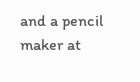and a pencil maker at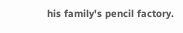his family's pencil factory.